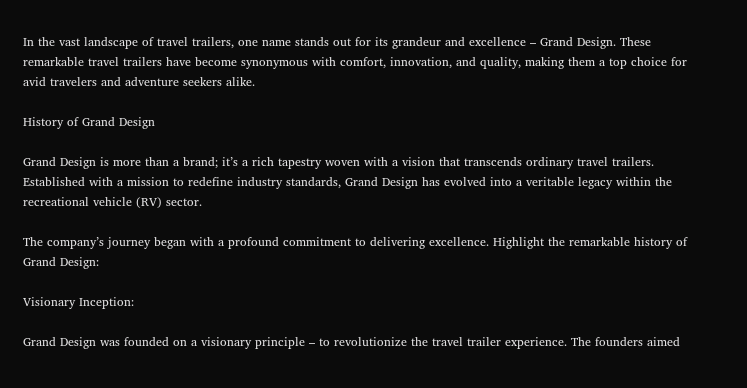In the vast landscape of travel trailers, one name stands out for its grandeur and excellence – Grand Design. These remarkable travel trailers have become synonymous with comfort, innovation, and quality, making them a top choice for avid travelers and adventure seekers alike.

History of Grand Design

Grand Design is more than a brand; it’s a rich tapestry woven with a vision that transcends ordinary travel trailers. Established with a mission to redefine industry standards, Grand Design has evolved into a veritable legacy within the recreational vehicle (RV) sector.

The company’s journey began with a profound commitment to delivering excellence. Highlight the remarkable history of Grand Design:

Visionary Inception:

Grand Design was founded on a visionary principle – to revolutionize the travel trailer experience. The founders aimed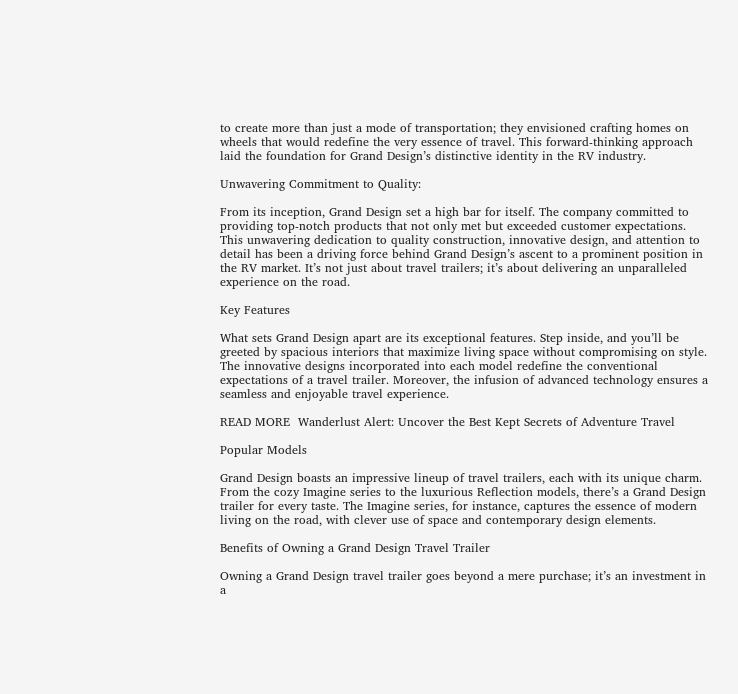to create more than just a mode of transportation; they envisioned crafting homes on wheels that would redefine the very essence of travel. This forward-thinking approach laid the foundation for Grand Design’s distinctive identity in the RV industry.

Unwavering Commitment to Quality:

From its inception, Grand Design set a high bar for itself. The company committed to providing top-notch products that not only met but exceeded customer expectations. This unwavering dedication to quality construction, innovative design, and attention to detail has been a driving force behind Grand Design’s ascent to a prominent position in the RV market. It’s not just about travel trailers; it’s about delivering an unparalleled experience on the road.

Key Features

What sets Grand Design apart are its exceptional features. Step inside, and you’ll be greeted by spacious interiors that maximize living space without compromising on style. The innovative designs incorporated into each model redefine the conventional expectations of a travel trailer. Moreover, the infusion of advanced technology ensures a seamless and enjoyable travel experience.

READ MORE  Wanderlust Alert: Uncover the Best Kept Secrets of Adventure Travel

Popular Models

Grand Design boasts an impressive lineup of travel trailers, each with its unique charm. From the cozy Imagine series to the luxurious Reflection models, there’s a Grand Design trailer for every taste. The Imagine series, for instance, captures the essence of modern living on the road, with clever use of space and contemporary design elements.

Benefits of Owning a Grand Design Travel Trailer

Owning a Grand Design travel trailer goes beyond a mere purchase; it’s an investment in a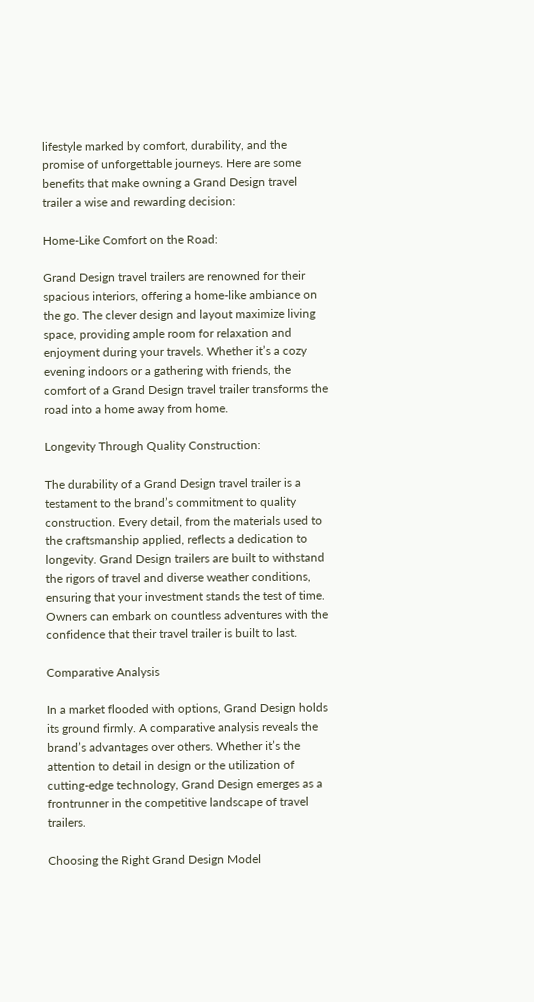lifestyle marked by comfort, durability, and the promise of unforgettable journeys. Here are some benefits that make owning a Grand Design travel trailer a wise and rewarding decision:

Home-Like Comfort on the Road:

Grand Design travel trailers are renowned for their spacious interiors, offering a home-like ambiance on the go. The clever design and layout maximize living space, providing ample room for relaxation and enjoyment during your travels. Whether it’s a cozy evening indoors or a gathering with friends, the comfort of a Grand Design travel trailer transforms the road into a home away from home.

Longevity Through Quality Construction:

The durability of a Grand Design travel trailer is a testament to the brand’s commitment to quality construction. Every detail, from the materials used to the craftsmanship applied, reflects a dedication to longevity. Grand Design trailers are built to withstand the rigors of travel and diverse weather conditions, ensuring that your investment stands the test of time. Owners can embark on countless adventures with the confidence that their travel trailer is built to last.

Comparative Analysis

In a market flooded with options, Grand Design holds its ground firmly. A comparative analysis reveals the brand’s advantages over others. Whether it’s the attention to detail in design or the utilization of cutting-edge technology, Grand Design emerges as a frontrunner in the competitive landscape of travel trailers.

Choosing the Right Grand Design Model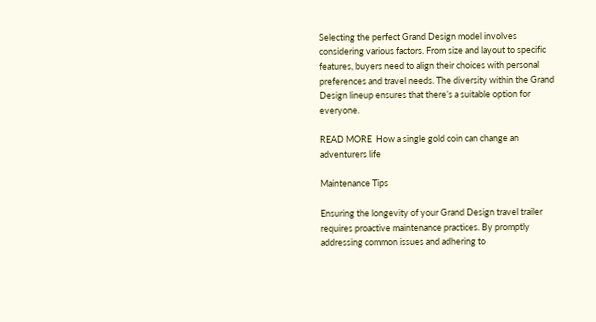Selecting the perfect Grand Design model involves considering various factors. From size and layout to specific features, buyers need to align their choices with personal preferences and travel needs. The diversity within the Grand Design lineup ensures that there’s a suitable option for everyone.

READ MORE  How a single gold coin can change an adventurers life

Maintenance Tips

Ensuring the longevity of your Grand Design travel trailer requires proactive maintenance practices. By promptly addressing common issues and adhering to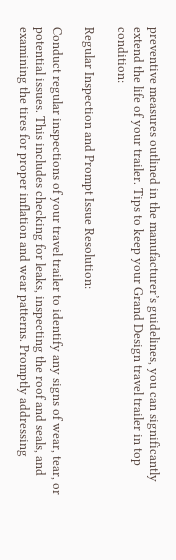preventive measures outlined in the manufacturer’s guidelines, you can significantly extend the life of your trailer. Tips to keep your Grand Design travel trailer in top condition:

Regular Inspection and Prompt Issue Resolution:

Conduct regular inspections of your travel trailer to identify any signs of wear, tear, or potential issues. This includes checking for leaks, inspecting the roof and seals, and examining the tires for proper inflation and wear patterns. Promptly addressing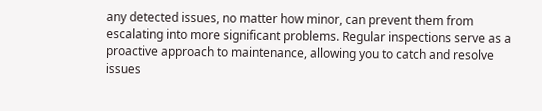any detected issues, no matter how minor, can prevent them from escalating into more significant problems. Regular inspections serve as a proactive approach to maintenance, allowing you to catch and resolve issues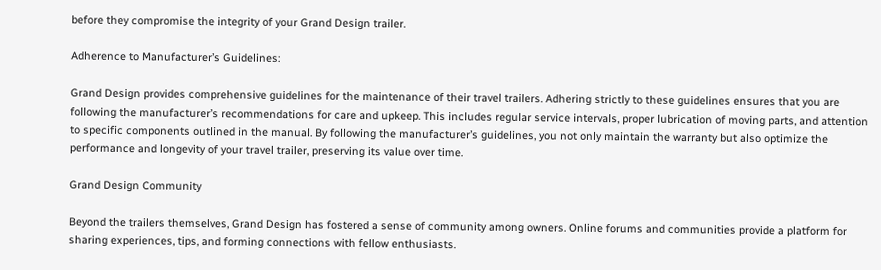before they compromise the integrity of your Grand Design trailer.

Adherence to Manufacturer’s Guidelines:

Grand Design provides comprehensive guidelines for the maintenance of their travel trailers. Adhering strictly to these guidelines ensures that you are following the manufacturer’s recommendations for care and upkeep. This includes regular service intervals, proper lubrication of moving parts, and attention to specific components outlined in the manual. By following the manufacturer’s guidelines, you not only maintain the warranty but also optimize the performance and longevity of your travel trailer, preserving its value over time.

Grand Design Community

Beyond the trailers themselves, Grand Design has fostered a sense of community among owners. Online forums and communities provide a platform for sharing experiences, tips, and forming connections with fellow enthusiasts.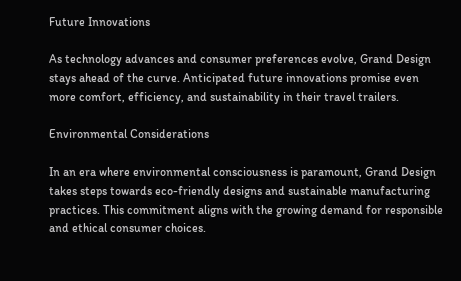Future Innovations

As technology advances and consumer preferences evolve, Grand Design stays ahead of the curve. Anticipated future innovations promise even more comfort, efficiency, and sustainability in their travel trailers.

Environmental Considerations

In an era where environmental consciousness is paramount, Grand Design takes steps towards eco-friendly designs and sustainable manufacturing practices. This commitment aligns with the growing demand for responsible and ethical consumer choices.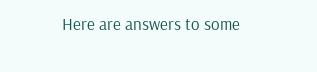Here are answers to some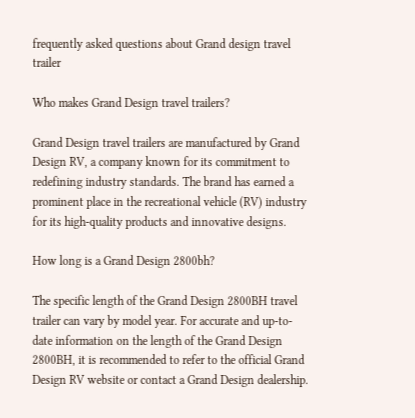frequently asked questions about Grand design travel trailer

Who makes Grand Design travel trailers?

Grand Design travel trailers are manufactured by Grand Design RV, a company known for its commitment to redefining industry standards. The brand has earned a prominent place in the recreational vehicle (RV) industry for its high-quality products and innovative designs.

How long is a Grand Design 2800bh?

The specific length of the Grand Design 2800BH travel trailer can vary by model year. For accurate and up-to-date information on the length of the Grand Design 2800BH, it is recommended to refer to the official Grand Design RV website or contact a Grand Design dealership.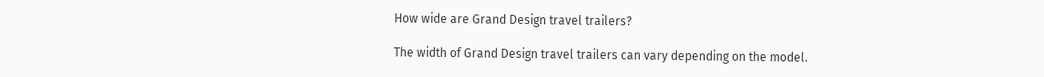How wide are Grand Design travel trailers?

The width of Grand Design travel trailers can vary depending on the model.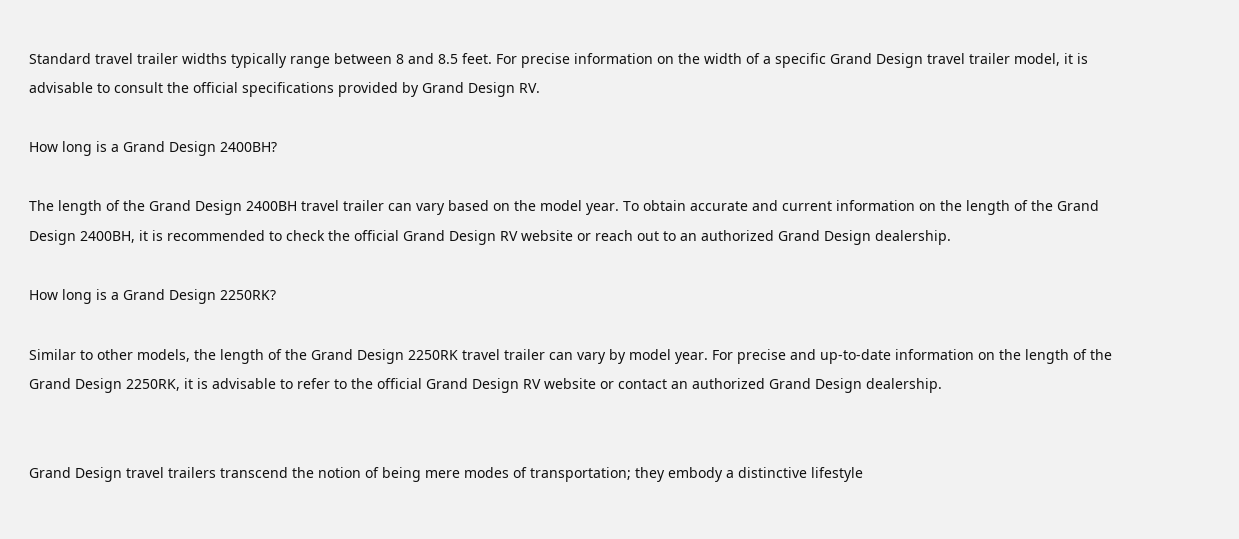Standard travel trailer widths typically range between 8 and 8.5 feet. For precise information on the width of a specific Grand Design travel trailer model, it is advisable to consult the official specifications provided by Grand Design RV.

How long is a Grand Design 2400BH?

The length of the Grand Design 2400BH travel trailer can vary based on the model year. To obtain accurate and current information on the length of the Grand Design 2400BH, it is recommended to check the official Grand Design RV website or reach out to an authorized Grand Design dealership.

How long is a Grand Design 2250RK?

Similar to other models, the length of the Grand Design 2250RK travel trailer can vary by model year. For precise and up-to-date information on the length of the Grand Design 2250RK, it is advisable to refer to the official Grand Design RV website or contact an authorized Grand Design dealership.


Grand Design travel trailers transcend the notion of being mere modes of transportation; they embody a distinctive lifestyle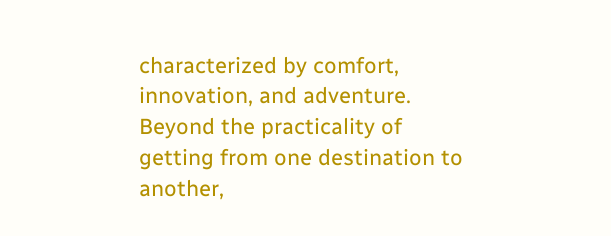characterized by comfort, innovation, and adventure. Beyond the practicality of getting from one destination to another,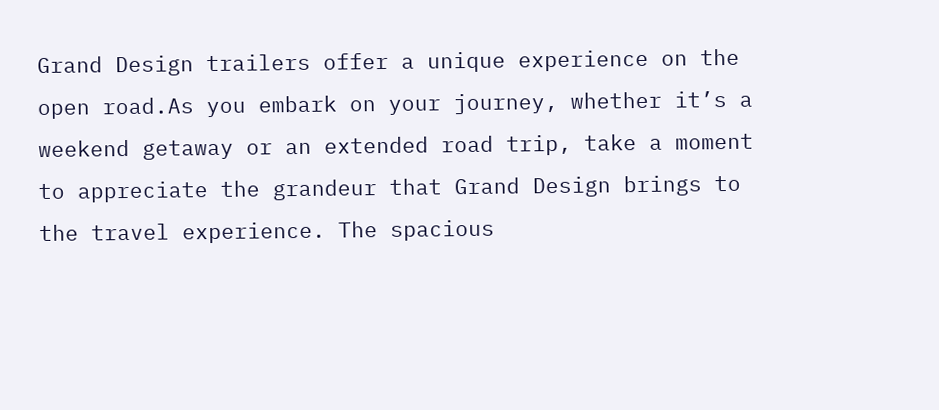Grand Design trailers offer a unique experience on the open road.As you embark on your journey, whether it’s a weekend getaway or an extended road trip, take a moment to appreciate the grandeur that Grand Design brings to the travel experience. The spacious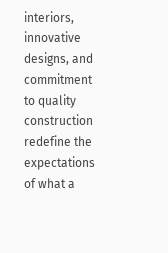interiors, innovative designs, and commitment to quality construction redefine the expectations of what a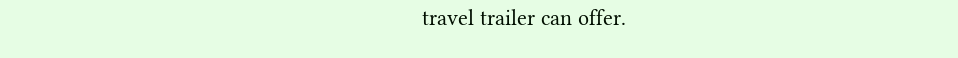travel trailer can offer.